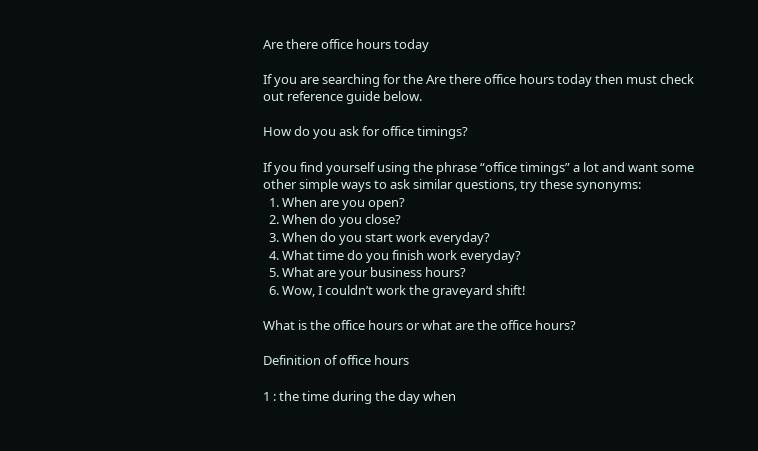Are there office hours today

If you are searching for the Are there office hours today then must check out reference guide below.

How do you ask for office timings?

If you find yourself using the phrase “office timings” a lot and want some other simple ways to ask similar questions, try these synonyms:
  1. When are you open?
  2. When do you close?
  3. When do you start work everyday?
  4. What time do you finish work everyday?
  5. What are your business hours?
  6. Wow, I couldn’t work the graveyard shift!

What is the office hours or what are the office hours?

Definition of office hours

1 : the time during the day when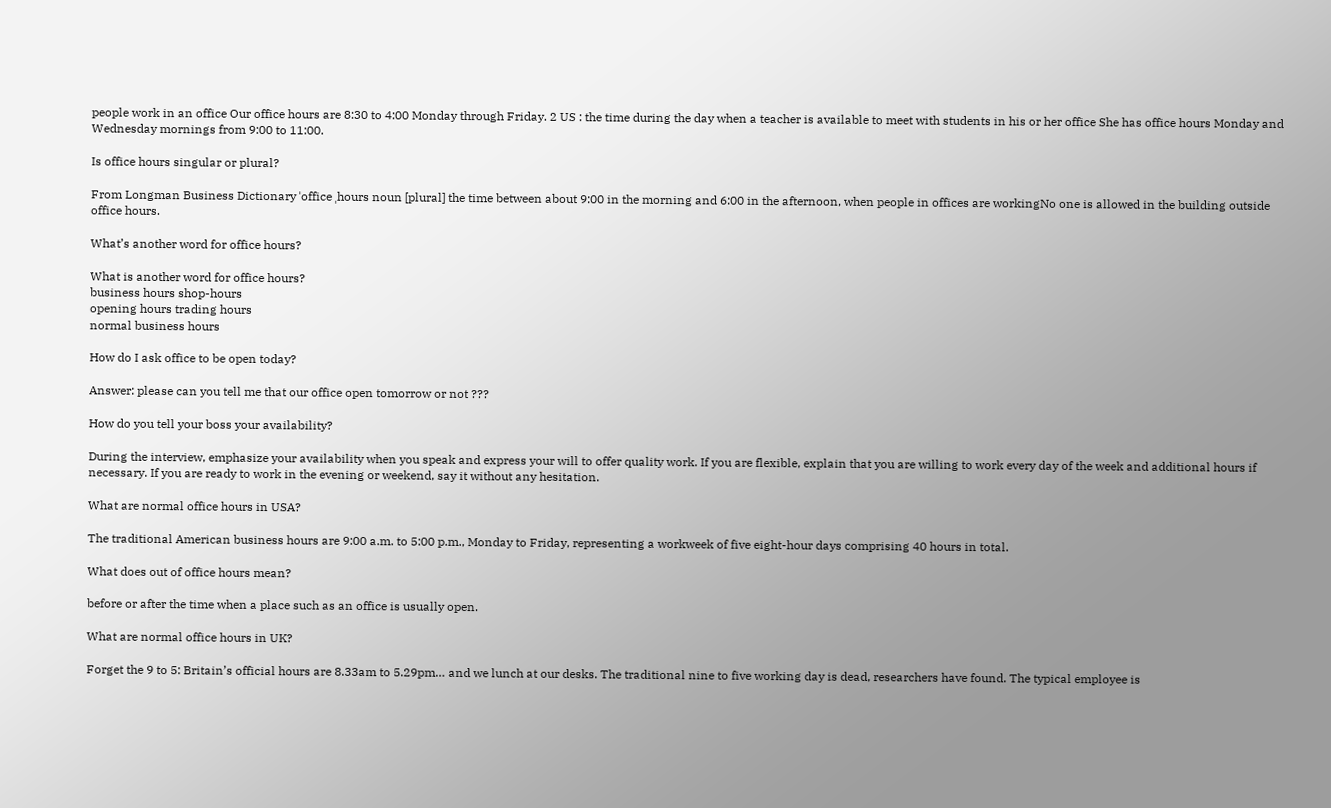people work in an office Our office hours are 8:30 to 4:00 Monday through Friday. 2 US : the time during the day when a teacher is available to meet with students in his or her office She has office hours Monday and Wednesday mornings from 9:00 to 11:00.

Is office hours singular or plural?

From Longman Business Dictionary ˈoffice ˌhours noun [plural] the time between about 9:00 in the morning and 6:00 in the afternoon, when people in offices are workingNo one is allowed in the building outside office hours.

What’s another word for office hours?

What is another word for office hours?
business hours shop-hours
opening hours trading hours
normal business hours

How do I ask office to be open today?

Answer: please can you tell me that our office open tomorrow or not ???

How do you tell your boss your availability?

During the interview, emphasize your availability when you speak and express your will to offer quality work. If you are flexible, explain that you are willing to work every day of the week and additional hours if necessary. If you are ready to work in the evening or weekend, say it without any hesitation.

What are normal office hours in USA?

The traditional American business hours are 9:00 a.m. to 5:00 p.m., Monday to Friday, representing a workweek of five eight-hour days comprising 40 hours in total.

What does out of office hours mean?

before or after the time when a place such as an office is usually open.

What are normal office hours in UK?

Forget the 9 to 5: Britain’s official hours are 8.33am to 5.29pm… and we lunch at our desks. The traditional nine to five working day is dead, researchers have found. The typical employee is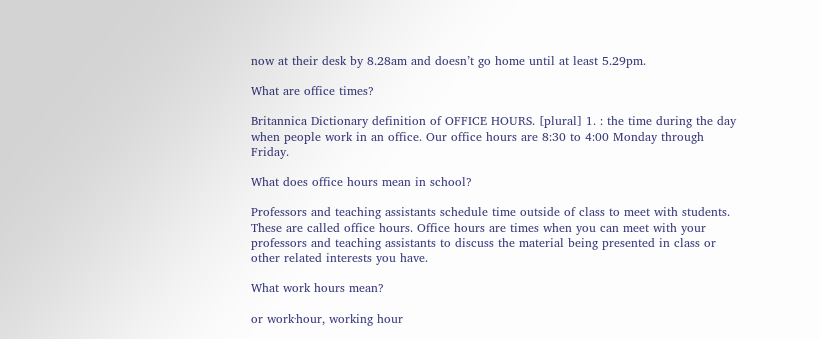now at their desk by 8.28am and doesn’t go home until at least 5.29pm.

What are office times?

Britannica Dictionary definition of OFFICE HOURS. [plural] 1. : the time during the day when people work in an office. Our office hours are 8:30 to 4:00 Monday through Friday.

What does office hours mean in school?

Professors and teaching assistants schedule time outside of class to meet with students. These are called office hours. Office hours are times when you can meet with your professors and teaching assistants to discuss the material being presented in class or other related interests you have.

What work hours mean?

or work·hour, working hour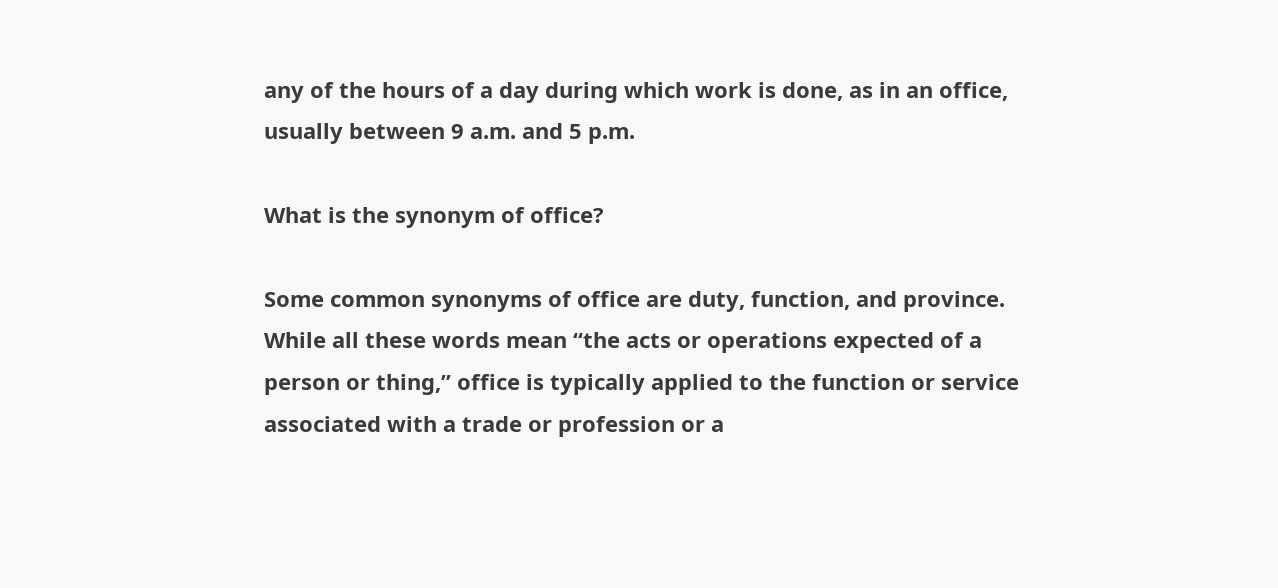any of the hours of a day during which work is done, as in an office, usually between 9 a.m. and 5 p.m.

What is the synonym of office?

Some common synonyms of office are duty, function, and province. While all these words mean “the acts or operations expected of a person or thing,” office is typically applied to the function or service associated with a trade or profession or a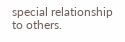special relationship to others.